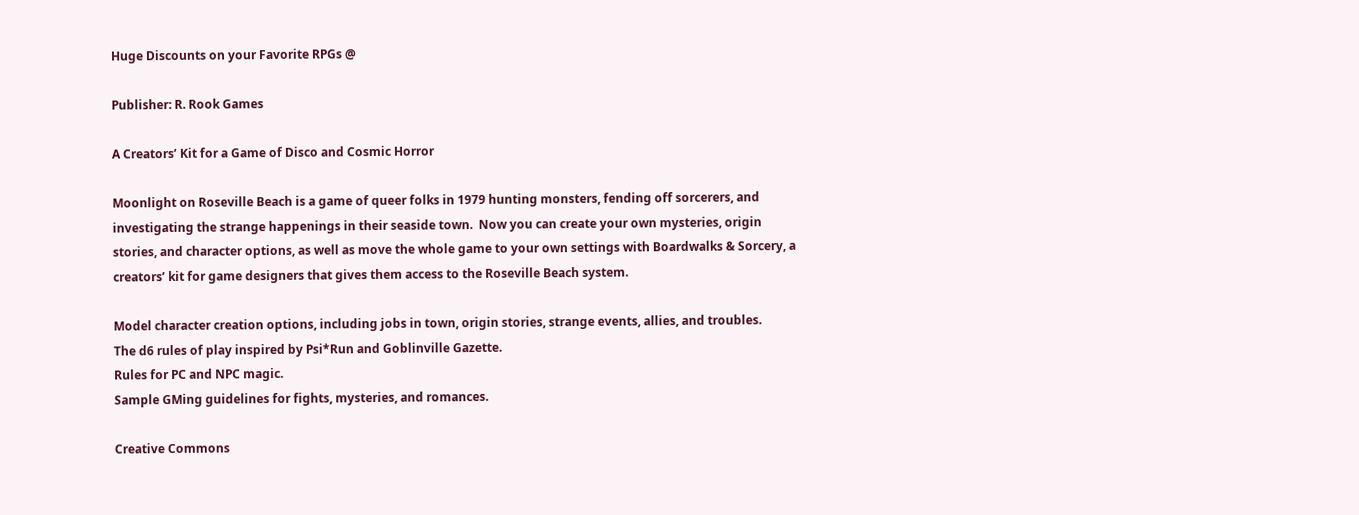Huge Discounts on your Favorite RPGs @

Publisher: R. Rook Games

A Creators’ Kit for a Game of Disco and Cosmic Horror

Moonlight on Roseville Beach is a game of queer folks in 1979 hunting monsters, fending off sorcerers, and investigating the strange happenings in their seaside town.  Now you can create your own mysteries, origin stories, and character options, as well as move the whole game to your own settings with Boardwalks & Sorcery, a creators’ kit for game designers that gives them access to the Roseville Beach system.

Model character creation options, including jobs in town, origin stories, strange events, allies, and troubles.
The d6 rules of play inspired by Psi*Run and Goblinville Gazette.
Rules for PC and NPC magic.
Sample GMing guidelines for fights, mysteries, and romances.

Creative Commons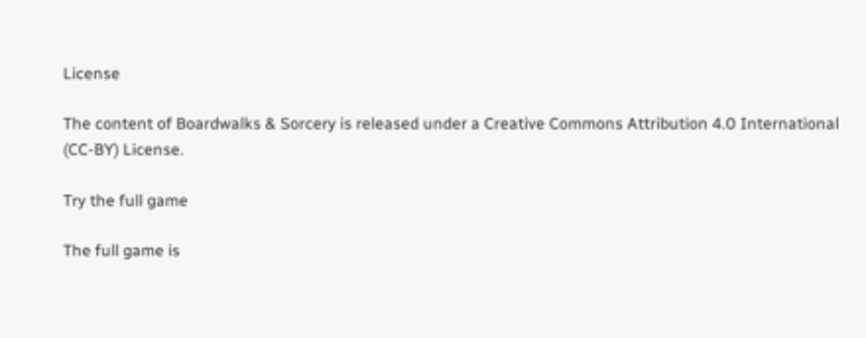License

The content of Boardwalks & Sorcery is released under a Creative Commons Attribution 4.0 International (CC-BY) License.

Try the full game

The full game is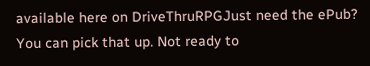available here on DriveThruRPGJust need the ePub? You can pick that up. Not ready to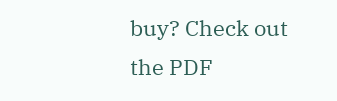buy? Check out the PDF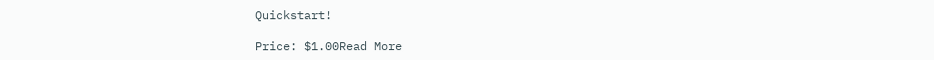Quickstart!

Price: $1.00Read More